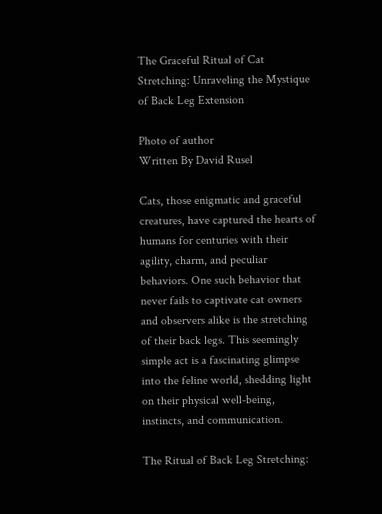The Graceful Ritual of Cat Stretching: Unraveling the Mystique of Back Leg Extension

Photo of author
Written By David Rusel

Cats, those enigmatic and graceful creatures, have captured the hearts of humans for centuries with their agility, charm, and peculiar behaviors. One such behavior that never fails to captivate cat owners and observers alike is the stretching of their back legs. This seemingly simple act is a fascinating glimpse into the feline world, shedding light on their physical well-being, instincts, and communication.

The Ritual of Back Leg Stretching: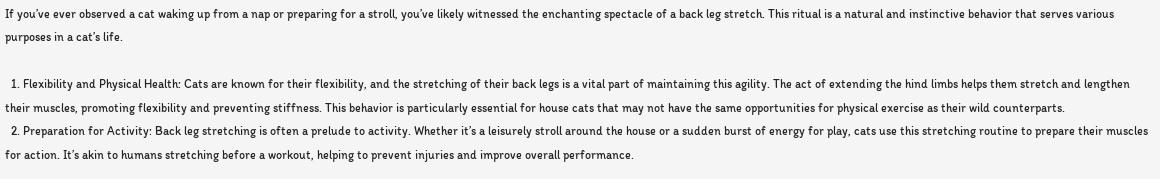If you’ve ever observed a cat waking up from a nap or preparing for a stroll, you’ve likely witnessed the enchanting spectacle of a back leg stretch. This ritual is a natural and instinctive behavior that serves various purposes in a cat’s life.

  1. Flexibility and Physical Health: Cats are known for their flexibility, and the stretching of their back legs is a vital part of maintaining this agility. The act of extending the hind limbs helps them stretch and lengthen their muscles, promoting flexibility and preventing stiffness. This behavior is particularly essential for house cats that may not have the same opportunities for physical exercise as their wild counterparts.
  2. Preparation for Activity: Back leg stretching is often a prelude to activity. Whether it’s a leisurely stroll around the house or a sudden burst of energy for play, cats use this stretching routine to prepare their muscles for action. It’s akin to humans stretching before a workout, helping to prevent injuries and improve overall performance.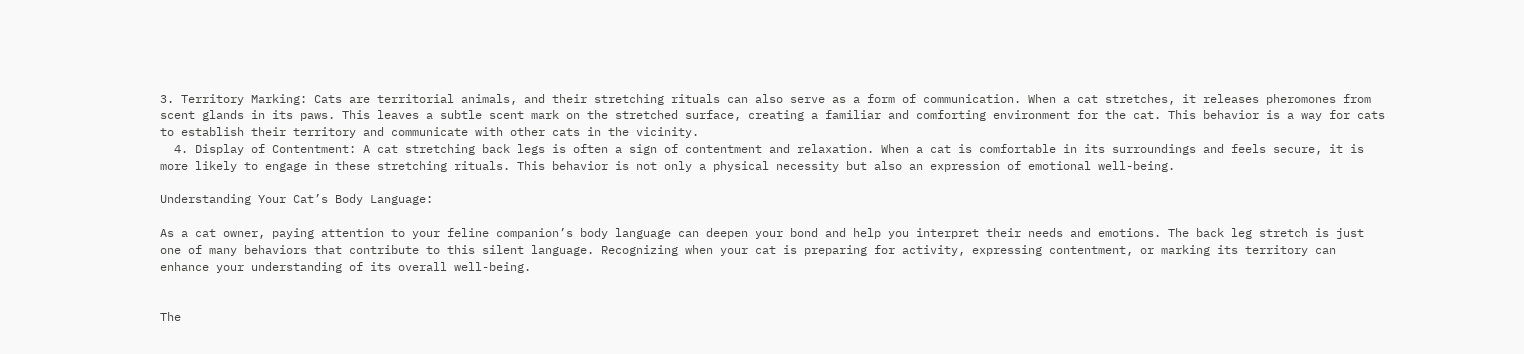3. Territory Marking: Cats are territorial animals, and their stretching rituals can also serve as a form of communication. When a cat stretches, it releases pheromones from scent glands in its paws. This leaves a subtle scent mark on the stretched surface, creating a familiar and comforting environment for the cat. This behavior is a way for cats to establish their territory and communicate with other cats in the vicinity.
  4. Display of Contentment: A cat stretching back legs is often a sign of contentment and relaxation. When a cat is comfortable in its surroundings and feels secure, it is more likely to engage in these stretching rituals. This behavior is not only a physical necessity but also an expression of emotional well-being.

Understanding Your Cat’s Body Language:

As a cat owner, paying attention to your feline companion’s body language can deepen your bond and help you interpret their needs and emotions. The back leg stretch is just one of many behaviors that contribute to this silent language. Recognizing when your cat is preparing for activity, expressing contentment, or marking its territory can enhance your understanding of its overall well-being.


The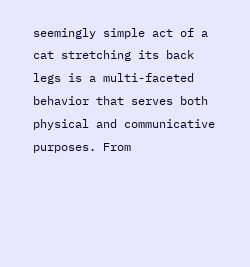seemingly simple act of a cat stretching its back legs is a multi-faceted behavior that serves both physical and communicative purposes. From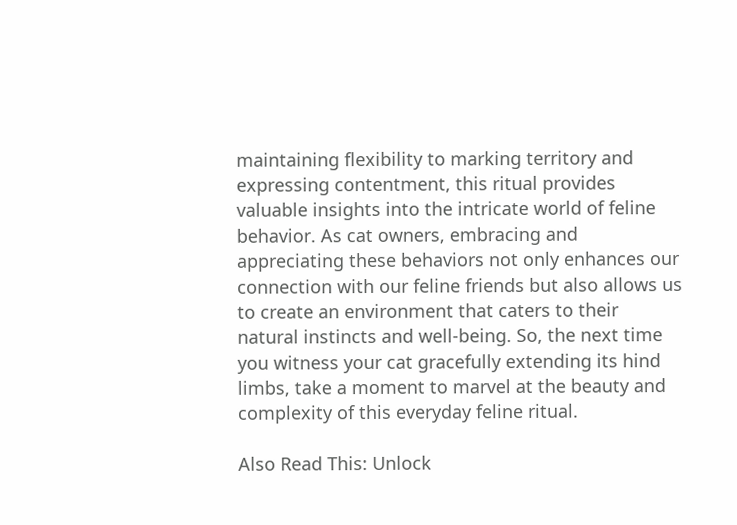maintaining flexibility to marking territory and expressing contentment, this ritual provides valuable insights into the intricate world of feline behavior. As cat owners, embracing and appreciating these behaviors not only enhances our connection with our feline friends but also allows us to create an environment that caters to their natural instincts and well-being. So, the next time you witness your cat gracefully extending its hind limbs, take a moment to marvel at the beauty and complexity of this everyday feline ritual.

Also Read This: Unlock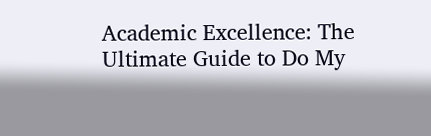Academic Excellence: The Ultimate Guide to Do My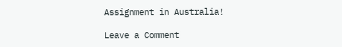Assignment in Australia!

Leave a Comment